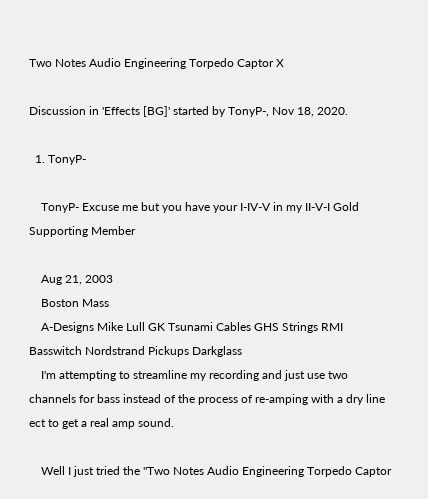Two Notes Audio Engineering Torpedo Captor X

Discussion in 'Effects [BG]' started by TonyP-, Nov 18, 2020.

  1. TonyP-

    TonyP- Excuse me but you have your I-IV-V in my II-V-I Gold Supporting Member

    Aug 21, 2003
    Boston Mass
    A-Designs Mike Lull GK Tsunami Cables GHS Strings RMI Basswitch Nordstrand Pickups Darkglass
    I'm attempting to streamline my recording and just use two channels for bass instead of the process of re-amping with a dry line ect to get a real amp sound.

    Well I just tried the "Two Notes Audio Engineering Torpedo Captor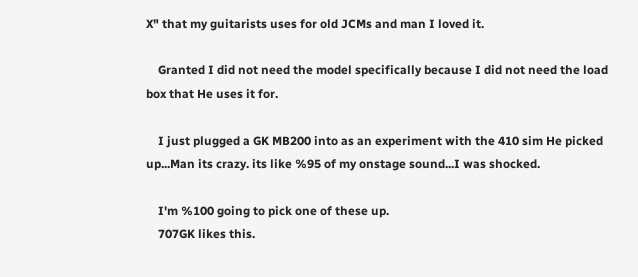X" that my guitarists uses for old JCMs and man I loved it.

    Granted I did not need the model specifically because I did not need the load box that He uses it for.

    I just plugged a GK MB200 into as an experiment with the 410 sim He picked up...Man its crazy. its like %95 of my onstage sound...I was shocked.

    I'm %100 going to pick one of these up.
    707GK likes this.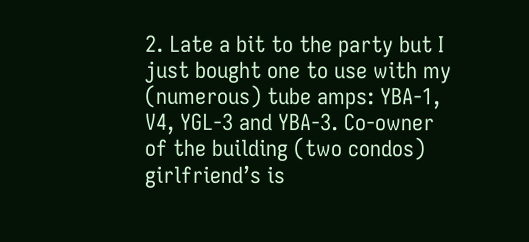2. Late a bit to the party but I just bought one to use with my (numerous) tube amps: YBA-1, V4, YGL-3 and YBA-3. Co-owner of the building (two condos) girlfriend’s is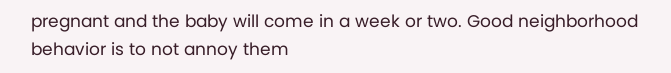pregnant and the baby will come in a week or two. Good neighborhood behavior is to not annoy them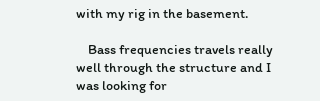with my rig in the basement.

    Bass frequencies travels really well through the structure and I was looking for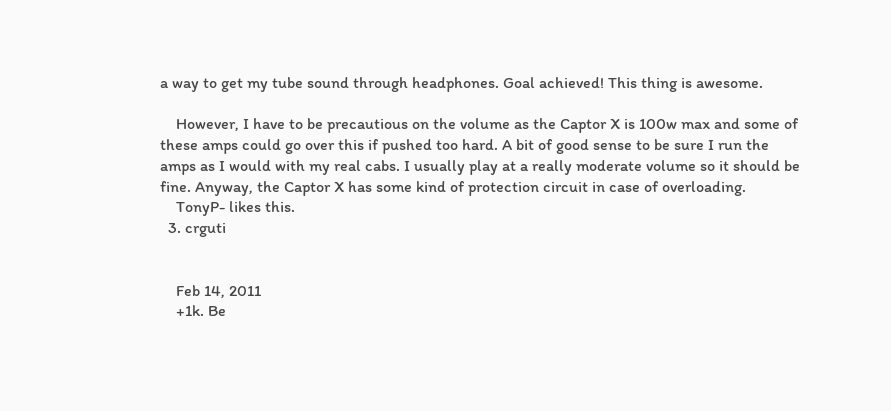a way to get my tube sound through headphones. Goal achieved! This thing is awesome.

    However, I have to be precautious on the volume as the Captor X is 100w max and some of these amps could go over this if pushed too hard. A bit of good sense to be sure I run the amps as I would with my real cabs. I usually play at a really moderate volume so it should be fine. Anyway, the Captor X has some kind of protection circuit in case of overloading.
    TonyP- likes this.
  3. crguti


    Feb 14, 2011
    +1k. Be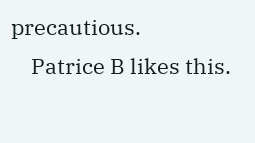precautious.
    Patrice B likes this.